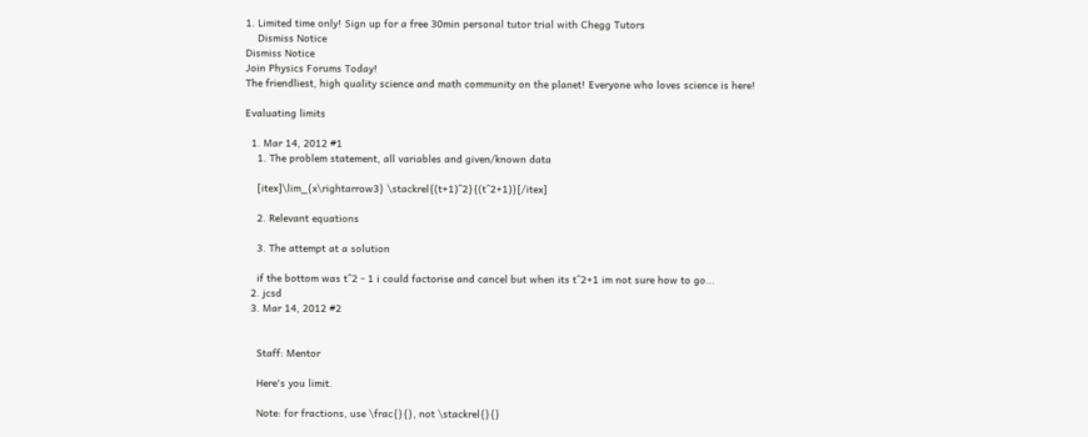1. Limited time only! Sign up for a free 30min personal tutor trial with Chegg Tutors
    Dismiss Notice
Dismiss Notice
Join Physics Forums Today!
The friendliest, high quality science and math community on the planet! Everyone who loves science is here!

Evaluating limits

  1. Mar 14, 2012 #1
    1. The problem statement, all variables and given/known data

    [itex]\lim_{x\rightarrow3} \stackrel{(t+1)^2}{(t^2+1)}[/itex]

    2. Relevant equations

    3. The attempt at a solution

    if the bottom was t^2 - 1 i could factorise and cancel but when its t^2+1 im not sure how to go...
  2. jcsd
  3. Mar 14, 2012 #2


    Staff: Mentor

    Here's you limit.

    Note: for fractions, use \frac{}{}, not \stackrel{}{}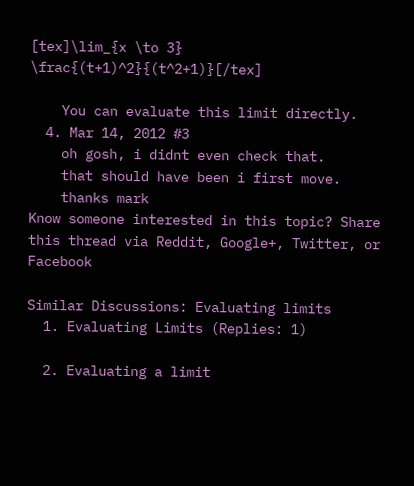[tex]\lim_{x \to 3} \frac{(t+1)^2}{(t^2+1)}[/tex]

    You can evaluate this limit directly.
  4. Mar 14, 2012 #3
    oh gosh, i didnt even check that.
    that should have been i first move.
    thanks mark
Know someone interested in this topic? Share this thread via Reddit, Google+, Twitter, or Facebook

Similar Discussions: Evaluating limits
  1. Evaluating Limits (Replies: 1)

  2. Evaluating a limit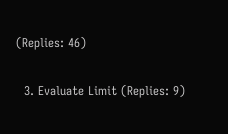(Replies: 46)

  3. Evaluate Limit (Replies: 9)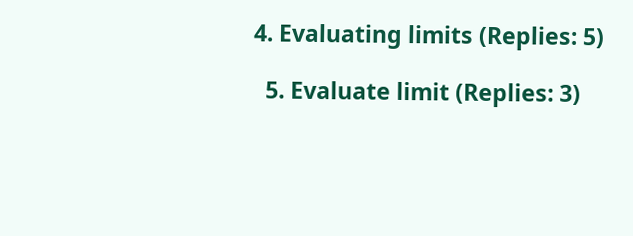4. Evaluating limits (Replies: 5)

  5. Evaluate limit (Replies: 3)